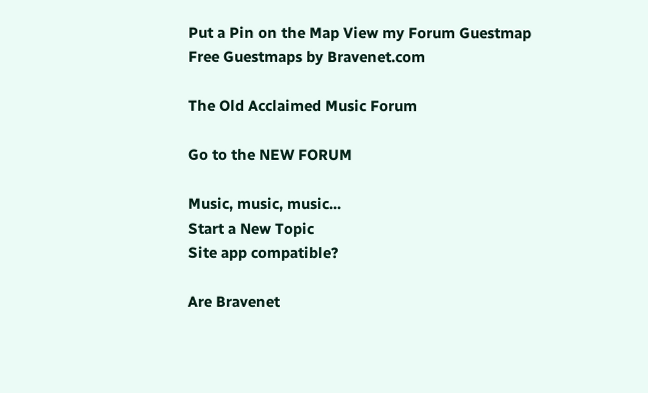Put a Pin on the Map View my Forum Guestmap
Free Guestmaps by Bravenet.com

The Old Acclaimed Music Forum

Go to the NEW FORUM

Music, music, music...
Start a New Topic
Site app compatible?

Are Bravenet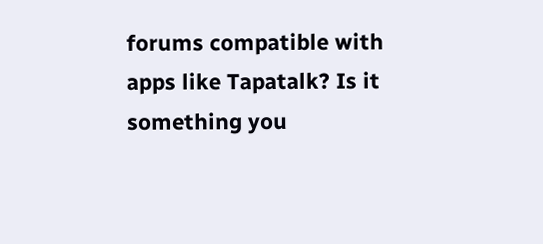forums compatible with apps like Tapatalk? Is it something you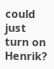could just turn on Henrik?